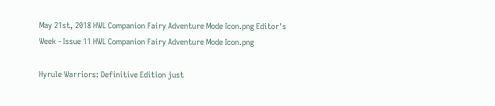May 21st, 2018 HWL Companion Fairy Adventure Mode Icon.png Editor's Week - Issue 11 HWL Companion Fairy Adventure Mode Icon.png

Hyrule Warriors: Definitive Edition just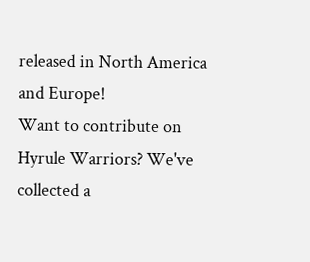released in North America and Europe!
Want to contribute on Hyrule Warriors? We've collected a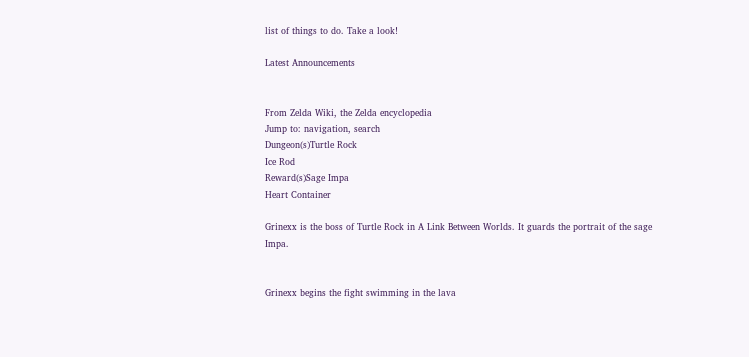list of things to do. Take a look!

Latest Announcements


From Zelda Wiki, the Zelda encyclopedia
Jump to: navigation, search
Dungeon(s)Turtle Rock
Ice Rod
Reward(s)Sage Impa
Heart Container

Grinexx is the boss of Turtle Rock in A Link Between Worlds. It guards the portrait of the sage Impa.


Grinexx begins the fight swimming in the lava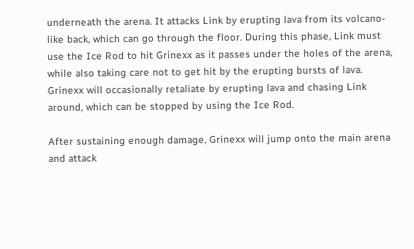underneath the arena. It attacks Link by erupting lava from its volcano-like back, which can go through the floor. During this phase, Link must use the Ice Rod to hit Grinexx as it passes under the holes of the arena, while also taking care not to get hit by the erupting bursts of lava. Grinexx will occasionally retaliate by erupting lava and chasing Link around, which can be stopped by using the Ice Rod.

After sustaining enough damage, Grinexx will jump onto the main arena and attack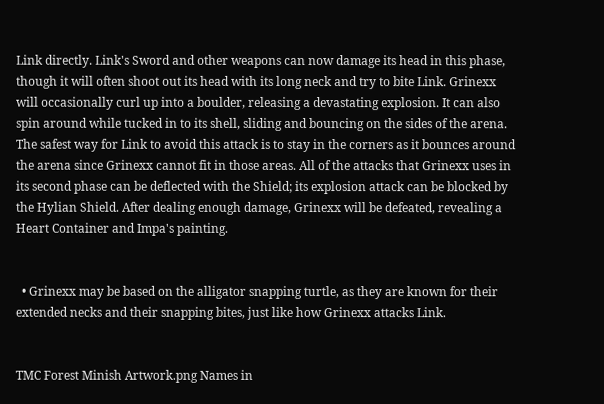Link directly. Link's Sword and other weapons can now damage its head in this phase, though it will often shoot out its head with its long neck and try to bite Link. Grinexx will occasionally curl up into a boulder, releasing a devastating explosion. It can also spin around while tucked in to its shell, sliding and bouncing on the sides of the arena. The safest way for Link to avoid this attack is to stay in the corners as it bounces around the arena since Grinexx cannot fit in those areas. All of the attacks that Grinexx uses in its second phase can be deflected with the Shield; its explosion attack can be blocked by the Hylian Shield. After dealing enough damage, Grinexx will be defeated, revealing a Heart Container and Impa's painting.


  • Grinexx may be based on the alligator snapping turtle, as they are known for their extended necks and their snapping bites, just like how Grinexx attacks Link.


TMC Forest Minish Artwork.png Names in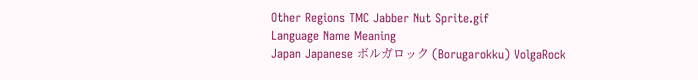Other Regions TMC Jabber Nut Sprite.gif
Language Name Meaning
Japan Japanese ボルガロック (Borugarokku) VolgaRock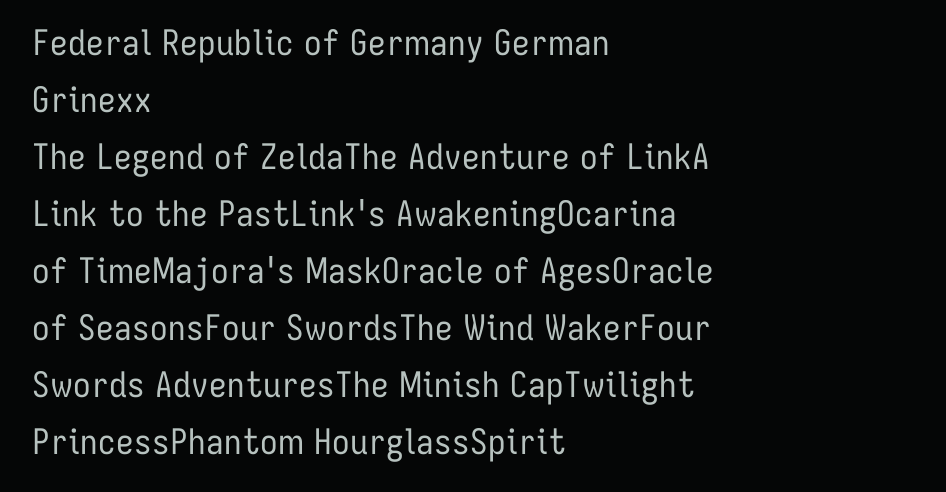Federal Republic of Germany German Grinexx
The Legend of ZeldaThe Adventure of LinkA Link to the PastLink's AwakeningOcarina of TimeMajora's MaskOracle of AgesOracle of SeasonsFour SwordsThe Wind WakerFour Swords AdventuresThe Minish CapTwilight PrincessPhantom HourglassSpirit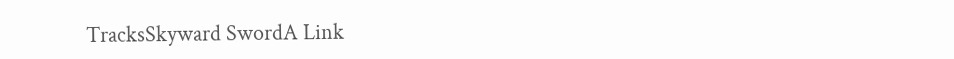TracksSkyward SwordA Link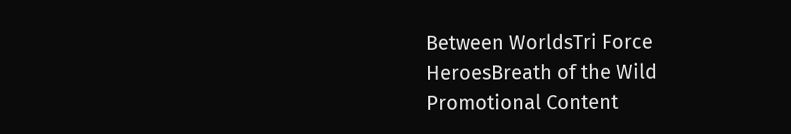Between WorldsTri Force HeroesBreath of the Wild
Promotional Content